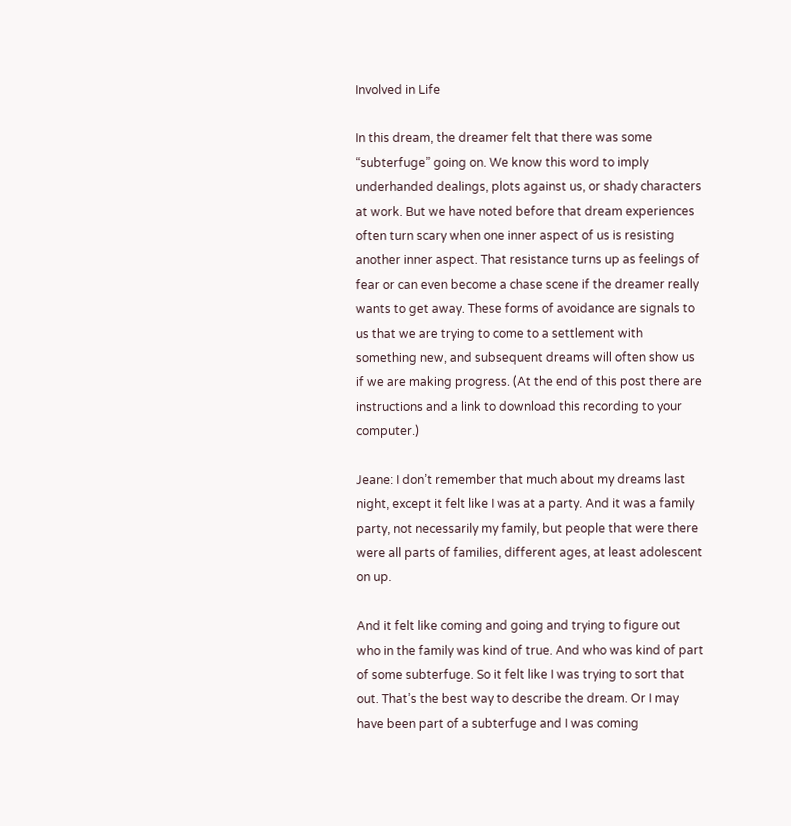Involved in Life

In this dream, the dreamer felt that there was some “subterfuge” going on. We know this word to imply underhanded dealings, plots against us, or shady characters at work. But we have noted before that dream experiences often turn scary when one inner aspect of us is resisting another inner aspect. That resistance turns up as feelings of fear or can even become a chase scene if the dreamer really wants to get away. These forms of avoidance are signals to us that we are trying to come to a settlement with something new, and subsequent dreams will often show us if we are making progress. (At the end of this post there are instructions and a link to download this recording to your computer.)

Jeane: I don’t remember that much about my dreams last night, except it felt like I was at a party. And it was a family party, not necessarily my family, but people that were there were all parts of families, different ages, at least adolescent on up.

And it felt like coming and going and trying to figure out who in the family was kind of true. And who was kind of part of some subterfuge. So it felt like I was trying to sort that out. That’s the best way to describe the dream. Or I may have been part of a subterfuge and I was coming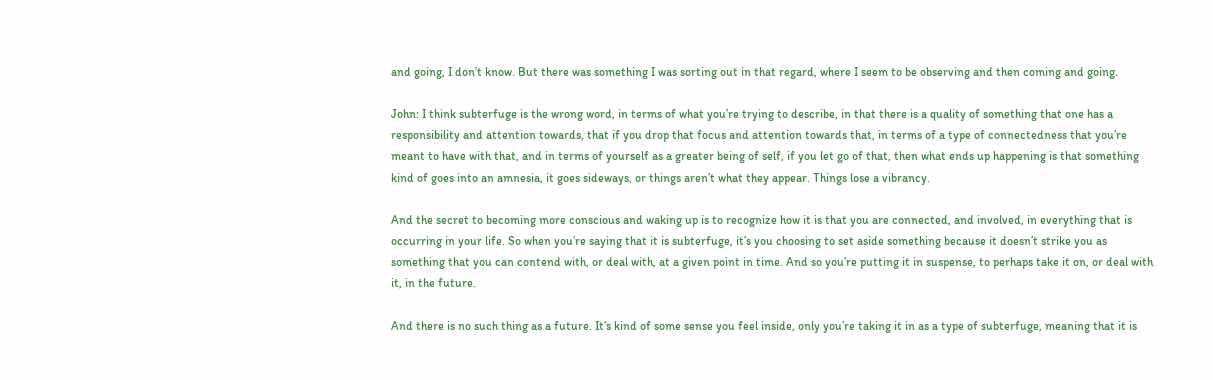and going, I don’t know. But there was something I was sorting out in that regard, where I seem to be observing and then coming and going.

John: I think subterfuge is the wrong word, in terms of what you’re trying to describe, in that there is a quality of something that one has a responsibility and attention towards, that if you drop that focus and attention towards that, in terms of a type of connectedness that you’re meant to have with that, and in terms of yourself as a greater being of self, if you let go of that, then what ends up happening is that something kind of goes into an amnesia, it goes sideways, or things aren’t what they appear. Things lose a vibrancy.

And the secret to becoming more conscious and waking up is to recognize how it is that you are connected, and involved, in everything that is occurring in your life. So when you’re saying that it is subterfuge, it’s you choosing to set aside something because it doesn’t strike you as something that you can contend with, or deal with, at a given point in time. And so you’re putting it in suspense, to perhaps take it on, or deal with it, in the future.

And there is no such thing as a future. It’s kind of some sense you feel inside, only you’re taking it in as a type of subterfuge, meaning that it is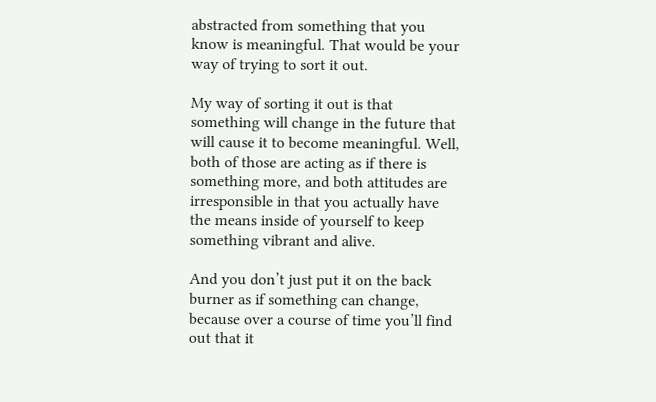abstracted from something that you know is meaningful. That would be your way of trying to sort it out.

My way of sorting it out is that something will change in the future that will cause it to become meaningful. Well, both of those are acting as if there is something more, and both attitudes are irresponsible in that you actually have the means inside of yourself to keep something vibrant and alive.

And you don’t just put it on the back burner as if something can change, because over a course of time you’ll find out that it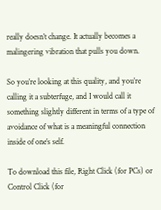really doesn’t change. It actually becomes a malingering vibration that pulls you down.

So you’re looking at this quality, and you’re calling it a subterfuge, and I would call it something slightly different in terms of a type of avoidance of what is a meaningful connection inside of one’s self.

To download this file, Right Click (for PCs) or Control Click (for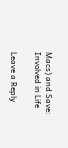Macs) and Save: Involved in Life

Leave a Reply